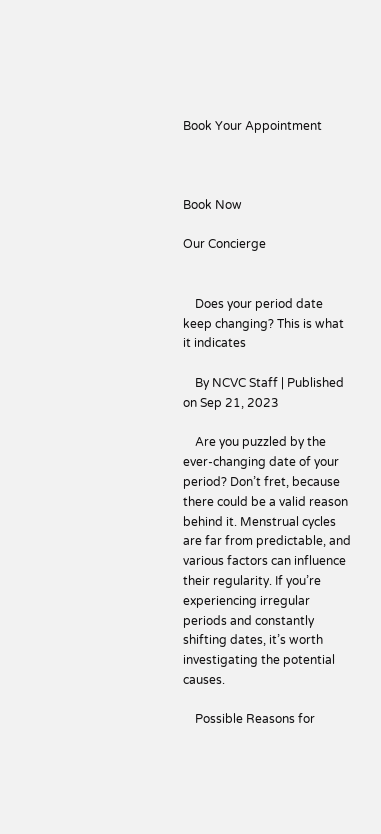Book Your Appointment



Book Now

Our Concierge


    Does your period date keep changing? This is what it indicates

    By NCVC Staff | Published on Sep 21, 2023

    Are you puzzled by the ever-changing date of your period? Don’t fret, because there could be a valid reason behind it. Menstrual cycles are far from predictable, and various factors can influence their regularity. If you’re experiencing irregular periods and constantly shifting dates, it’s worth investigating the potential causes.

    Possible Reasons for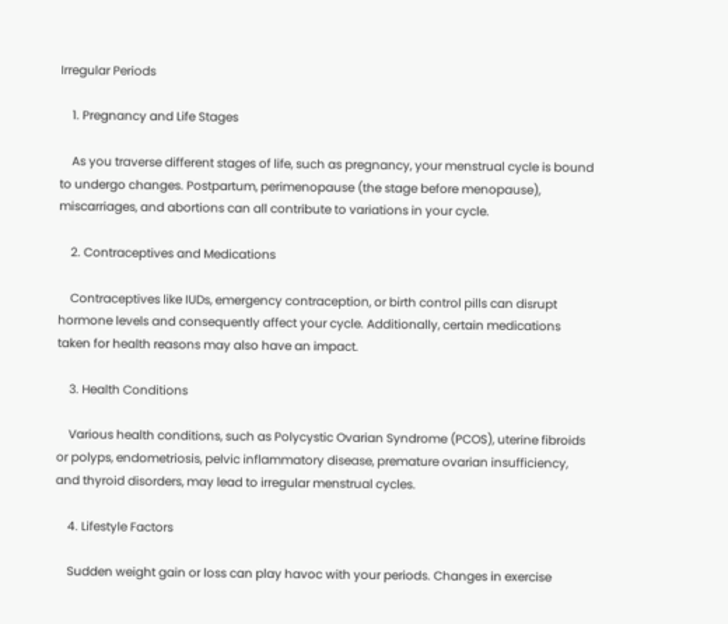Irregular Periods

    1. Pregnancy and Life Stages

    As you traverse different stages of life, such as pregnancy, your menstrual cycle is bound to undergo changes. Postpartum, perimenopause (the stage before menopause), miscarriages, and abortions can all contribute to variations in your cycle.

    2. Contraceptives and Medications

    Contraceptives like IUDs, emergency contraception, or birth control pills can disrupt hormone levels and consequently affect your cycle. Additionally, certain medications taken for health reasons may also have an impact.

    3. Health Conditions

    Various health conditions, such as Polycystic Ovarian Syndrome (PCOS), uterine fibroids or polyps, endometriosis, pelvic inflammatory disease, premature ovarian insufficiency, and thyroid disorders, may lead to irregular menstrual cycles.

    4. Lifestyle Factors

    Sudden weight gain or loss can play havoc with your periods. Changes in exercise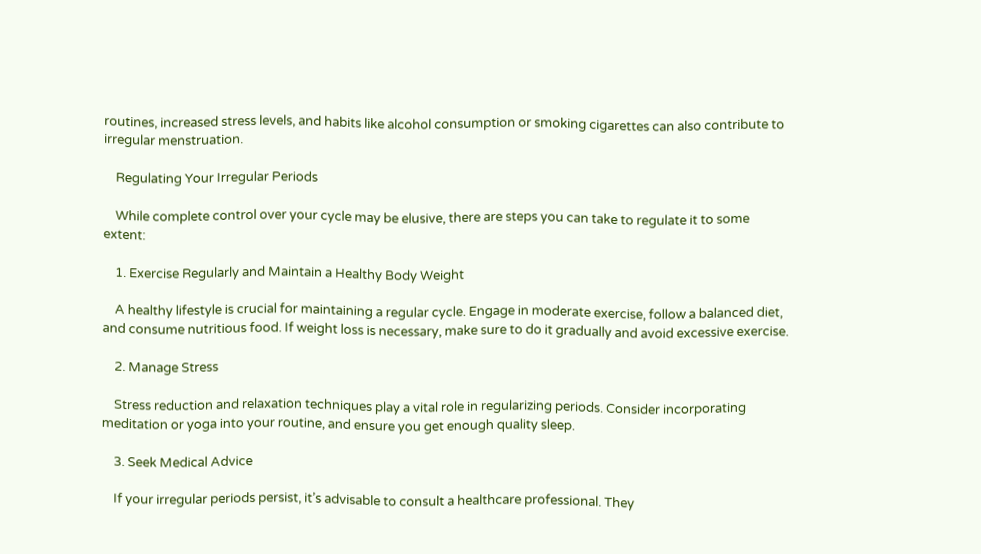routines, increased stress levels, and habits like alcohol consumption or smoking cigarettes can also contribute to irregular menstruation.

    Regulating Your Irregular Periods

    While complete control over your cycle may be elusive, there are steps you can take to regulate it to some extent:

    1. Exercise Regularly and Maintain a Healthy Body Weight

    A healthy lifestyle is crucial for maintaining a regular cycle. Engage in moderate exercise, follow a balanced diet, and consume nutritious food. If weight loss is necessary, make sure to do it gradually and avoid excessive exercise.

    2. Manage Stress

    Stress reduction and relaxation techniques play a vital role in regularizing periods. Consider incorporating meditation or yoga into your routine, and ensure you get enough quality sleep.

    3. Seek Medical Advice

    If your irregular periods persist, it’s advisable to consult a healthcare professional. They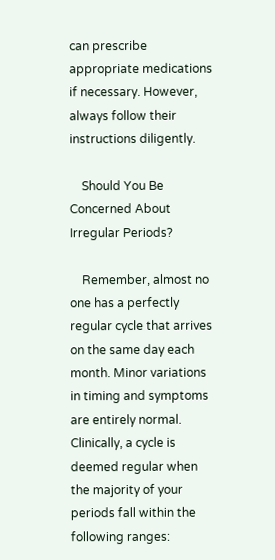can prescribe appropriate medications if necessary. However, always follow their instructions diligently.

    Should You Be Concerned About Irregular Periods?

    Remember, almost no one has a perfectly regular cycle that arrives on the same day each month. Minor variations in timing and symptoms are entirely normal. Clinically, a cycle is deemed regular when the majority of your periods fall within the following ranges: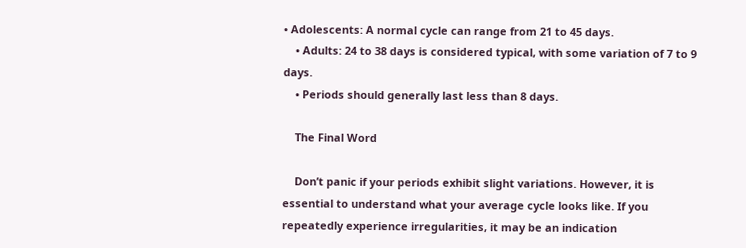• Adolescents: A normal cycle can range from 21 to 45 days.
    • Adults: 24 to 38 days is considered typical, with some variation of 7 to 9 days.
    • Periods should generally last less than 8 days.

    The Final Word

    Don’t panic if your periods exhibit slight variations. However, it is essential to understand what your average cycle looks like. If you repeatedly experience irregularities, it may be an indication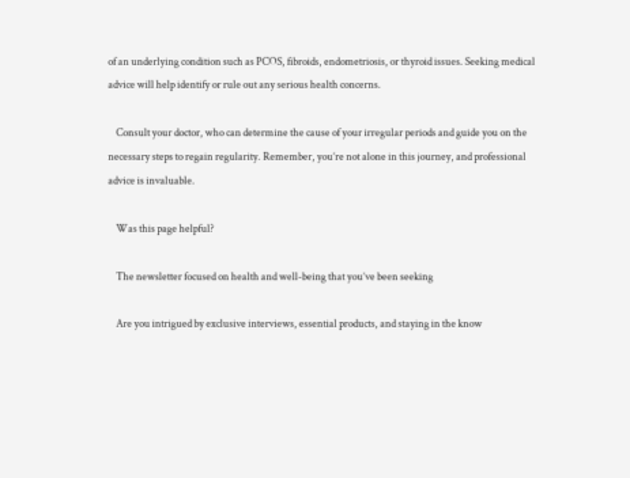of an underlying condition such as PCOS, fibroids, endometriosis, or thyroid issues. Seeking medical advice will help identify or rule out any serious health concerns.

    Consult your doctor, who can determine the cause of your irregular periods and guide you on the necessary steps to regain regularity. Remember, you’re not alone in this journey, and professional advice is invaluable.

    Was this page helpful?

    The newsletter focused on health and well-being that you’ve been seeking

    Are you intrigued by exclusive interviews, essential products, and staying in the know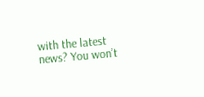with the latest news? You won’t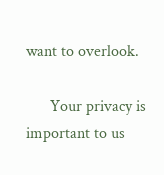want to overlook.

      Your privacy is important to us